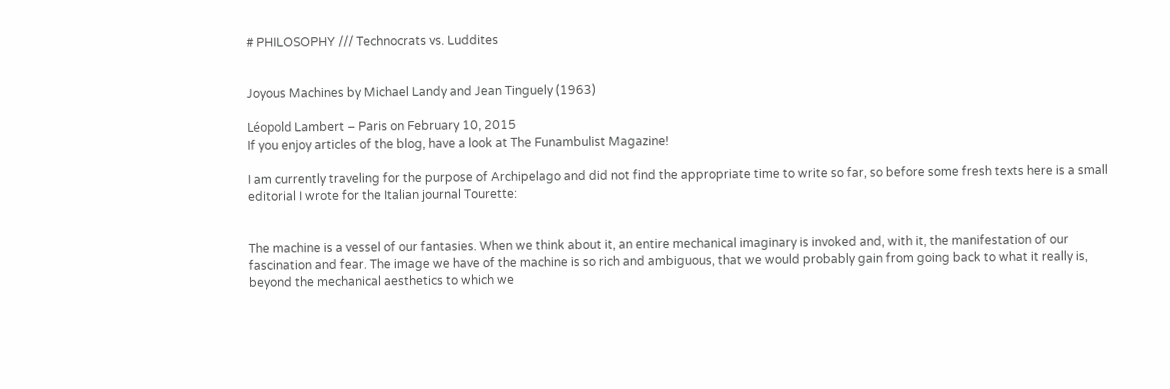# PHILOSOPHY /// Technocrats vs. Luddites


Joyous Machines by Michael Landy and Jean Tinguely (1963)

Léopold Lambert – Paris on February 10, 2015
If you enjoy articles of the blog, have a look at The Funambulist Magazine!

I am currently traveling for the purpose of Archipelago and did not find the appropriate time to write so far, so before some fresh texts here is a small editorial I wrote for the Italian journal Tourette:


The machine is a vessel of our fantasies. When we think about it, an entire mechanical imaginary is invoked and, with it, the manifestation of our fascination and fear. The image we have of the machine is so rich and ambiguous, that we would probably gain from going back to what it really is, beyond the mechanical aesthetics to which we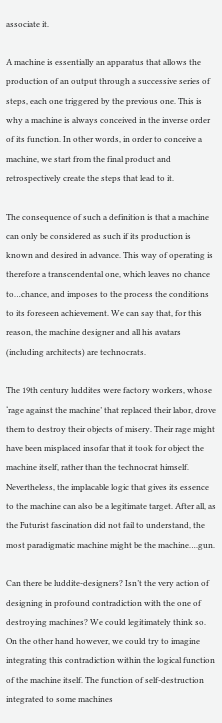associate it.

A machine is essentially an apparatus that allows the production of an output through a successive series of steps, each one triggered by the previous one. This is why a machine is always conceived in the inverse order of its function. In other words, in order to conceive a machine, we start from the final product and retrospectively create the steps that lead to it.

The consequence of such a definition is that a machine can only be considered as such if its production is known and desired in advance. This way of operating is therefore a transcendental one, which leaves no chance to…chance, and imposes to the process the conditions to its foreseen achievement. We can say that, for this reason, the machine designer and all his avatars (including architects) are technocrats.

The 19th century luddites were factory workers, whose ‘rage against the machine’ that replaced their labor, drove them to destroy their objects of misery. Their rage might have been misplaced insofar that it took for object the machine itself, rather than the technocrat himself. Nevertheless, the implacable logic that gives its essence to the machine can also be a legitimate target. After all, as the Futurist fascination did not fail to understand, the most paradigmatic machine might be the machine….gun.

Can there be luddite-designers? Isn’t the very action of designing in profound contradiction with the one of destroying machines? We could legitimately think so. On the other hand however, we could try to imagine integrating this contradiction within the logical function of the machine itself. The function of self-destruction integrated to some machines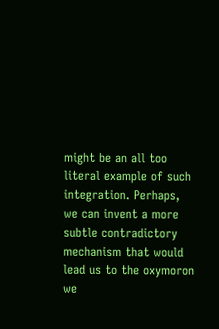might be an all too literal example of such integration. Perhaps, we can invent a more subtle contradictory mechanism that would lead us to the oxymoron we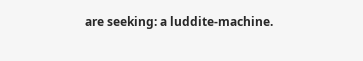are seeking: a luddite-machine.